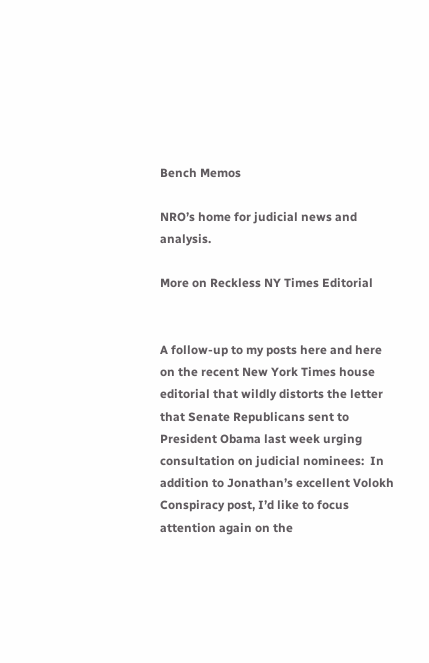Bench Memos

NRO’s home for judicial news and analysis.

More on Reckless NY Times Editorial


A follow-up to my posts here and here on the recent New York Times house editorial that wildly distorts the letter that Senate Republicans sent to President Obama last week urging consultation on judicial nominees:  In addition to Jonathan’s excellent Volokh Conspiracy post, I’d like to focus attention again on the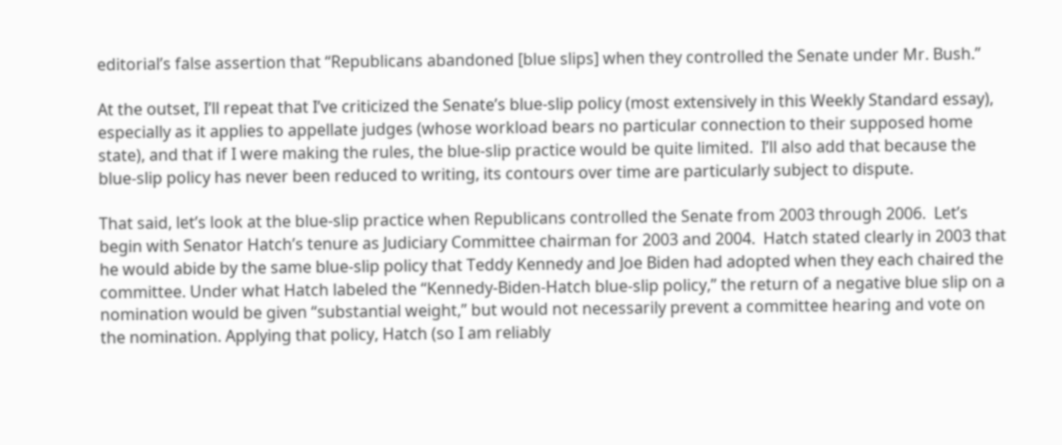editorial’s false assertion that “Republicans abandoned [blue slips] when they controlled the Senate under Mr. Bush.”

At the outset, I’ll repeat that I’ve criticized the Senate’s blue-slip policy (most extensively in this Weekly Standard essay), especially as it applies to appellate judges (whose workload bears no particular connection to their supposed home state), and that if I were making the rules, the blue-slip practice would be quite limited.  I’ll also add that because the blue-slip policy has never been reduced to writing, its contours over time are particularly subject to dispute.

That said, let’s look at the blue-slip practice when Republicans controlled the Senate from 2003 through 2006.  Let’s begin with Senator Hatch’s tenure as Judiciary Committee chairman for 2003 and 2004.  Hatch stated clearly in 2003 that he would abide by the same blue-slip policy that Teddy Kennedy and Joe Biden had adopted when they each chaired the committee. Under what Hatch labeled the “Kennedy-Biden-Hatch blue-slip policy,” the return of a negative blue slip on a nomination would be given “substantial weight,” but would not necessarily prevent a committee hearing and vote on the nomination. Applying that policy, Hatch (so I am reliably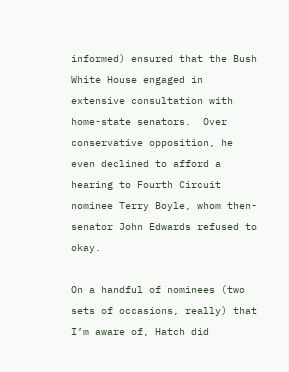informed) ensured that the Bush White House engaged in extensive consultation with home-state senators.  Over conservative opposition, he even declined to afford a hearing to Fourth Circuit nominee Terry Boyle, whom then-senator John Edwards refused to okay.

On a handful of nominees (two sets of occasions, really) that I’m aware of, Hatch did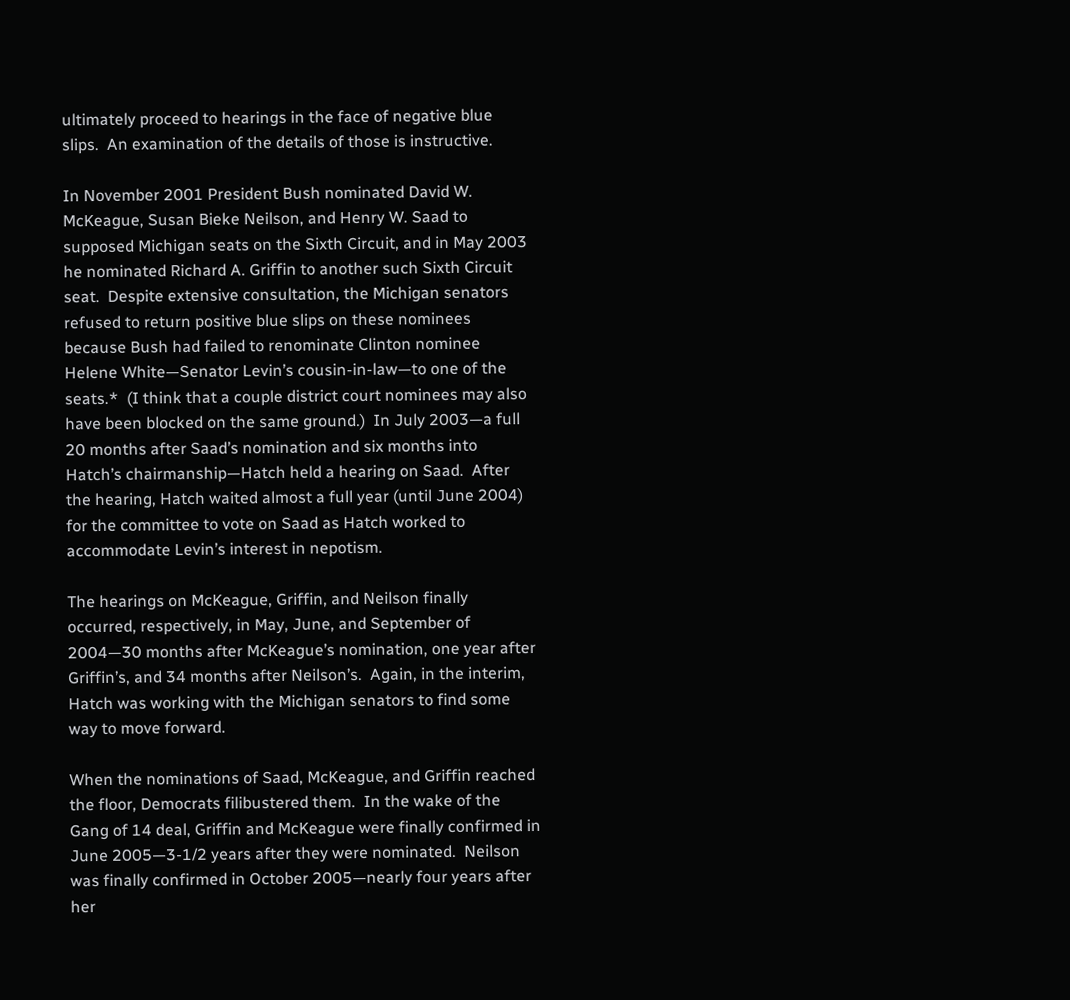ultimately proceed to hearings in the face of negative blue slips.  An examination of the details of those is instructive.

In November 2001 President Bush nominated David W. McKeague, Susan Bieke Neilson, and Henry W. Saad to supposed Michigan seats on the Sixth Circuit, and in May 2003 he nominated Richard A. Griffin to another such Sixth Circuit seat.  Despite extensive consultation, the Michigan senators refused to return positive blue slips on these nominees because Bush had failed to renominate Clinton nominee Helene White—Senator Levin’s cousin-in-law—to one of the seats.*  (I think that a couple district court nominees may also have been blocked on the same ground.)  In July 2003—a full 20 months after Saad’s nomination and six months into Hatch’s chairmanship—Hatch held a hearing on Saad.  After the hearing, Hatch waited almost a full year (until June 2004) for the committee to vote on Saad as Hatch worked to accommodate Levin’s interest in nepotism.

The hearings on McKeague, Griffin, and Neilson finally occurred, respectively, in May, June, and September of 2004—30 months after McKeague’s nomination, one year after Griffin’s, and 34 months after Neilson’s.  Again, in the interim, Hatch was working with the Michigan senators to find some way to move forward.

When the nominations of Saad, McKeague, and Griffin reached the floor, Democrats filibustered them.  In the wake of the Gang of 14 deal, Griffin and McKeague were finally confirmed in June 2005—3-1/2 years after they were nominated.  Neilson was finally confirmed in October 2005—nearly four years after her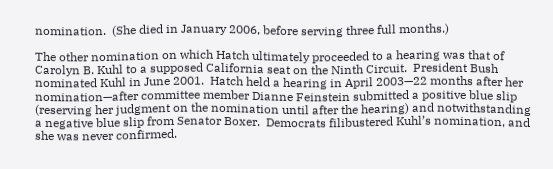nomination.  (She died in January 2006, before serving three full months.)

The other nomination on which Hatch ultimately proceeded to a hearing was that of Carolyn B. Kuhl to a supposed California seat on the Ninth Circuit.  President Bush nominated Kuhl in June 2001.  Hatch held a hearing in April 2003—22 months after her nomination—after committee member Dianne Feinstein submitted a positive blue slip (reserving her judgment on the nomination until after the hearing) and notwithstanding a negative blue slip from Senator Boxer.  Democrats filibustered Kuhl’s nomination, and she was never confirmed.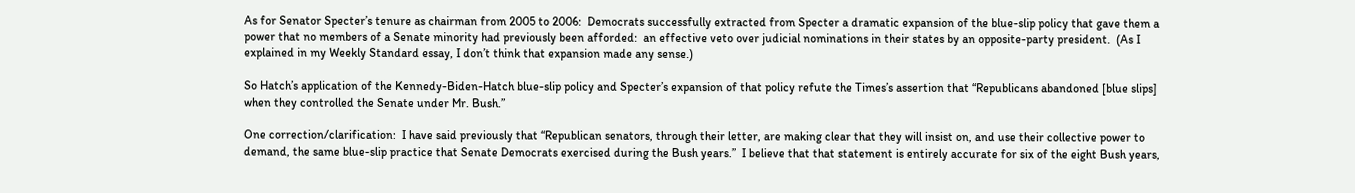As for Senator Specter’s tenure as chairman from 2005 to 2006:  Democrats successfully extracted from Specter a dramatic expansion of the blue-slip policy that gave them a power that no members of a Senate minority had previously been afforded:  an effective veto over judicial nominations in their states by an opposite-party president.  (As I explained in my Weekly Standard essay, I don’t think that expansion made any sense.)

So Hatch’s application of the Kennedy-Biden-Hatch blue-slip policy and Specter’s expansion of that policy refute the Times’s assertion that “Republicans abandoned [blue slips] when they controlled the Senate under Mr. Bush.”

One correction/clarification:  I have said previously that “Republican senators, through their letter, are making clear that they will insist on, and use their collective power to demand, the same blue-slip practice that Senate Democrats exercised during the Bush years.”  I believe that that statement is entirely accurate for six of the eight Bush years,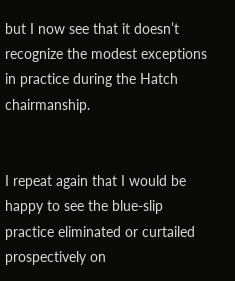but I now see that it doesn’t recognize the modest exceptions in practice during the Hatch chairmanship.


I repeat again that I would be happy to see the blue-slip practice eliminated or curtailed prospectively on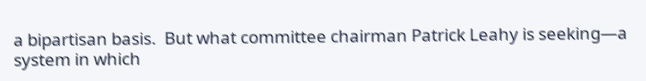a bipartisan basis.  But what committee chairman Patrick Leahy is seeking—a system in which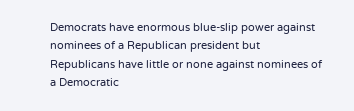Democrats have enormous blue-slip power against nominees of a Republican president but Republicans have little or none against nominees of a Democratic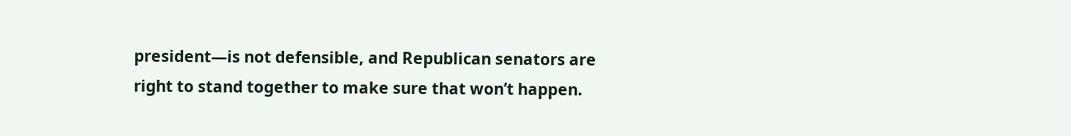president—is not defensible, and Republican senators are right to stand together to make sure that won’t happen.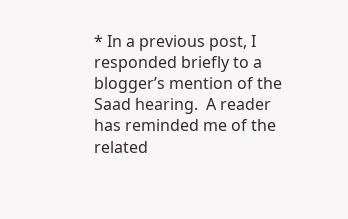* In a previous post, I responded briefly to a blogger’s mention of the Saad hearing.  A reader has reminded me of the related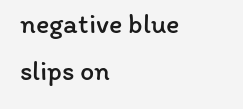negative blue slips on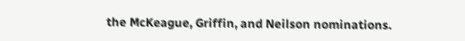the McKeague, Griffin, and Neilson nominations.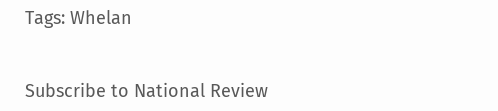Tags: Whelan


Subscribe to National Review